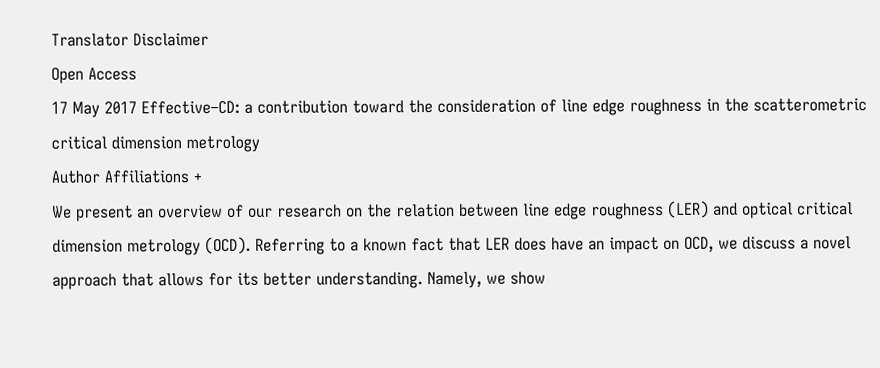Translator Disclaimer
Open Access
17 May 2017 Effective–CD: a contribution toward the consideration of line edge roughness in the scatterometric critical dimension metrology
Author Affiliations +
We present an overview of our research on the relation between line edge roughness (LER) and optical critical dimension metrology (OCD). Referring to a known fact that LER does have an impact on OCD, we discuss a novel approach that allows for its better understanding. Namely, we show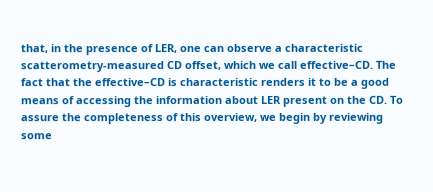that, in the presence of LER, one can observe a characteristic scatterometry-measured CD offset, which we call effective–CD. The fact that the effective–CD is characteristic renders it to be a good means of accessing the information about LER present on the CD. To assure the completeness of this overview, we begin by reviewing some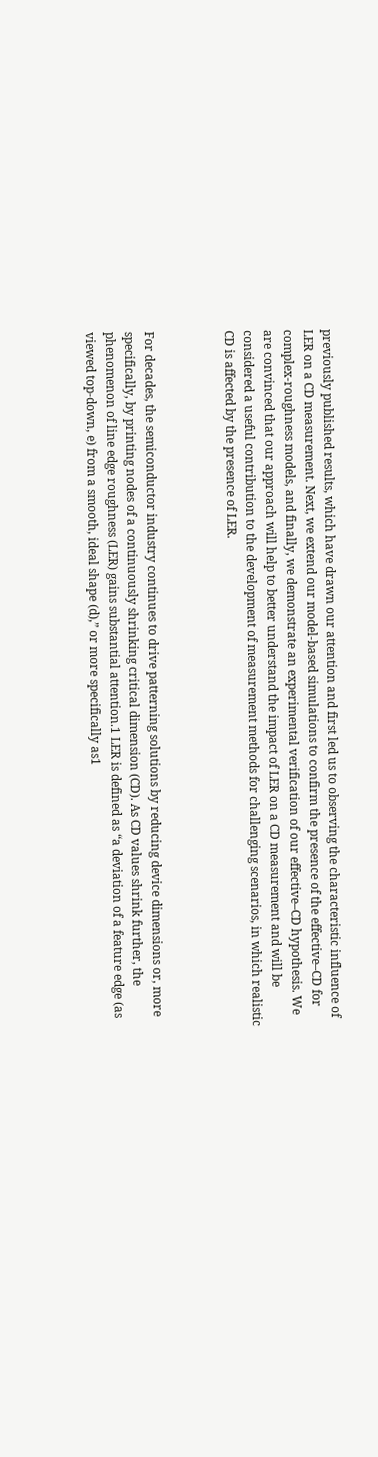previously published results, which have drawn our attention and first led us to observing the characteristic influence of LER on a CD measurement. Next, we extend our model-based simulations to confirm the presence of the effective–CD for complex-roughness models, and finally, we demonstrate an experimental verification of our effective–CD hypothesis. We are convinced that our approach will help to better understand the impact of LER on a CD measurement and will be considered a useful contribution to the development of measurement methods for challenging scenarios, in which realistic CD is affected by the presence of LER.



For decades, the semiconductor industry continues to drive patterning solutions by reducing device dimensions or, more specifically, by printing nodes of a continuously shrinking critical dimension (CD). As CD values shrink further, the phenomenon of line edge roughness (LER) gains substantial attention.1 LER is defined as “a deviation of a feature edge (as viewed top-down, e) from a smooth, ideal shape (d),” or more specifically as1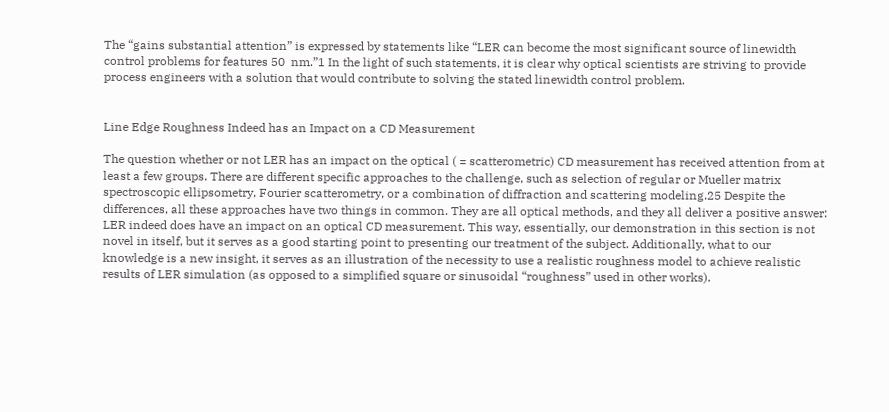The “gains substantial attention” is expressed by statements like “LER can become the most significant source of linewidth control problems for features 50  nm.”1 In the light of such statements, it is clear why optical scientists are striving to provide process engineers with a solution that would contribute to solving the stated linewidth control problem.


Line Edge Roughness Indeed has an Impact on a CD Measurement

The question whether or not LER has an impact on the optical ( = scatterometric) CD measurement has received attention from at least a few groups. There are different specific approaches to the challenge, such as selection of regular or Mueller matrix spectroscopic ellipsometry, Fourier scatterometry, or a combination of diffraction and scattering modeling.25 Despite the differences, all these approaches have two things in common. They are all optical methods, and they all deliver a positive answer: LER indeed does have an impact on an optical CD measurement. This way, essentially, our demonstration in this section is not novel in itself, but it serves as a good starting point to presenting our treatment of the subject. Additionally, what to our knowledge is a new insight, it serves as an illustration of the necessity to use a realistic roughness model to achieve realistic results of LER simulation (as opposed to a simplified square or sinusoidal “roughness” used in other works).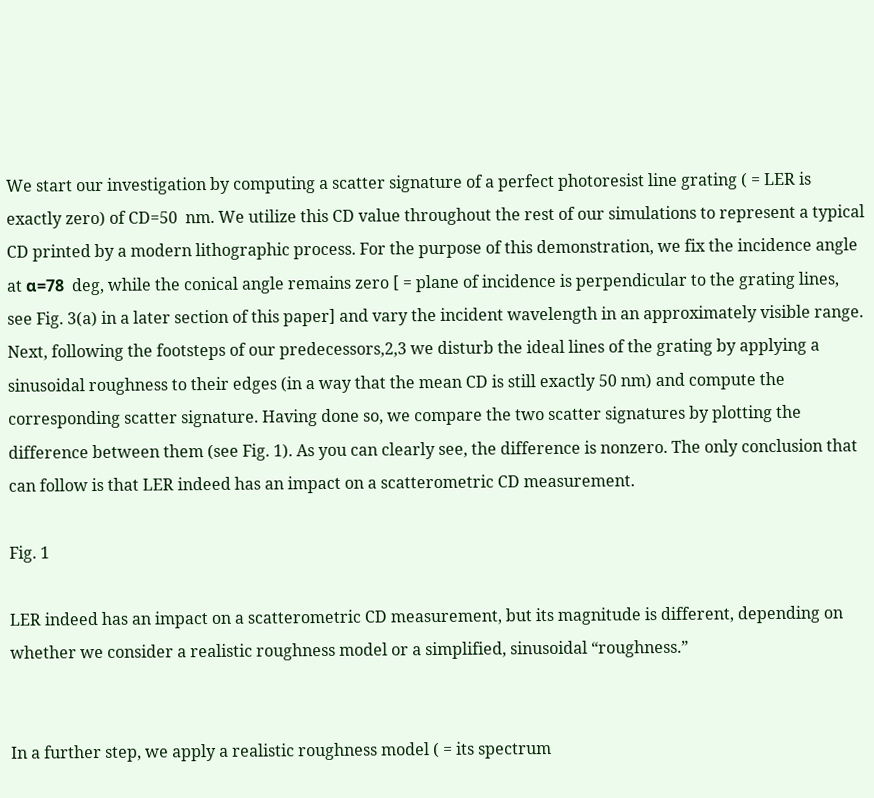We start our investigation by computing a scatter signature of a perfect photoresist line grating ( = LER is exactly zero) of CD=50  nm. We utilize this CD value throughout the rest of our simulations to represent a typical CD printed by a modern lithographic process. For the purpose of this demonstration, we fix the incidence angle at α=78  deg, while the conical angle remains zero [ = plane of incidence is perpendicular to the grating lines, see Fig. 3(a) in a later section of this paper] and vary the incident wavelength in an approximately visible range. Next, following the footsteps of our predecessors,2,3 we disturb the ideal lines of the grating by applying a sinusoidal roughness to their edges (in a way that the mean CD is still exactly 50 nm) and compute the corresponding scatter signature. Having done so, we compare the two scatter signatures by plotting the difference between them (see Fig. 1). As you can clearly see, the difference is nonzero. The only conclusion that can follow is that LER indeed has an impact on a scatterometric CD measurement.

Fig. 1

LER indeed has an impact on a scatterometric CD measurement, but its magnitude is different, depending on whether we consider a realistic roughness model or a simplified, sinusoidal “roughness.”


In a further step, we apply a realistic roughness model ( = its spectrum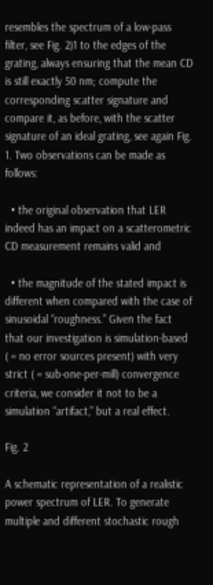resembles the spectrum of a low-pass filter, see Fig. 2)1 to the edges of the grating, always ensuring that the mean CD is still exactly 50 nm; compute the corresponding scatter signature and compare it, as before, with the scatter signature of an ideal grating, see again Fig. 1. Two observations can be made as follows:

  • the original observation that LER indeed has an impact on a scatterometric CD measurement remains valid and

  • the magnitude of the stated impact is different when compared with the case of sinusoidal “roughness.” Given the fact that our investigation is simulation-based ( = no error sources present) with very strict ( = sub-one-per-mill) convergence criteria, we consider it not to be a simulation “artifact,” but a real effect.

Fig. 2

A schematic representation of a realistic power spectrum of LER. To generate multiple and different stochastic rough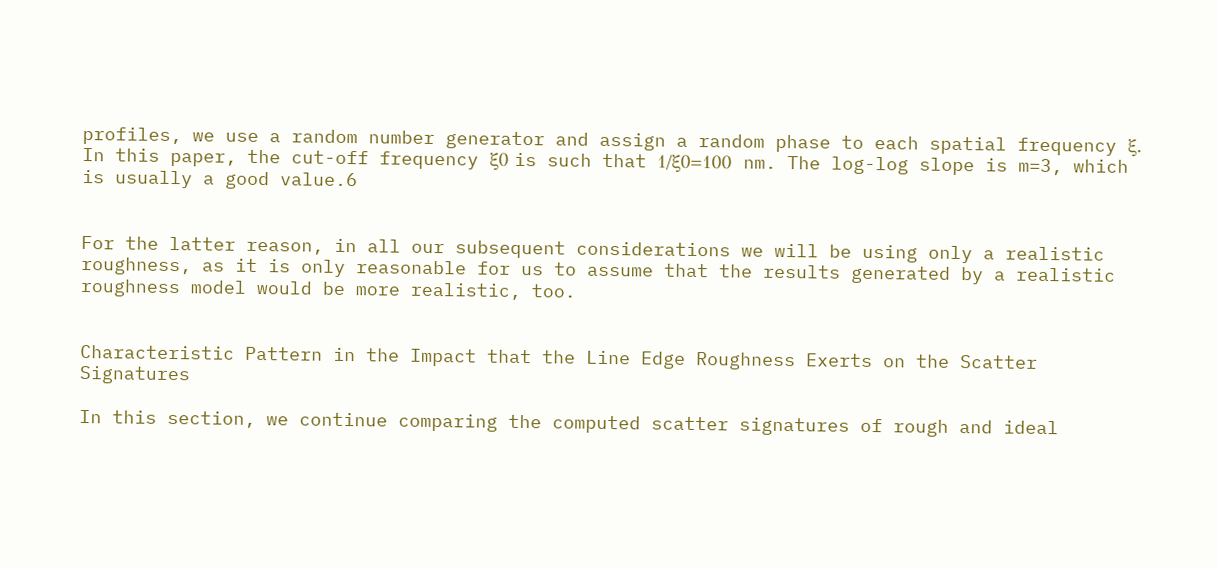profiles, we use a random number generator and assign a random phase to each spatial frequency ξ. In this paper, the cut-off frequency ξ0 is such that 1/ξ0=100  nm. The log-log slope is m=3, which is usually a good value.6


For the latter reason, in all our subsequent considerations we will be using only a realistic roughness, as it is only reasonable for us to assume that the results generated by a realistic roughness model would be more realistic, too.


Characteristic Pattern in the Impact that the Line Edge Roughness Exerts on the Scatter Signatures

In this section, we continue comparing the computed scatter signatures of rough and ideal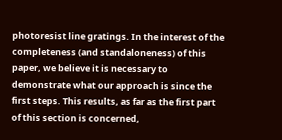photoresist line gratings. In the interest of the completeness (and standaloneness) of this paper, we believe it is necessary to demonstrate what our approach is since the first steps. This results, as far as the first part of this section is concerned,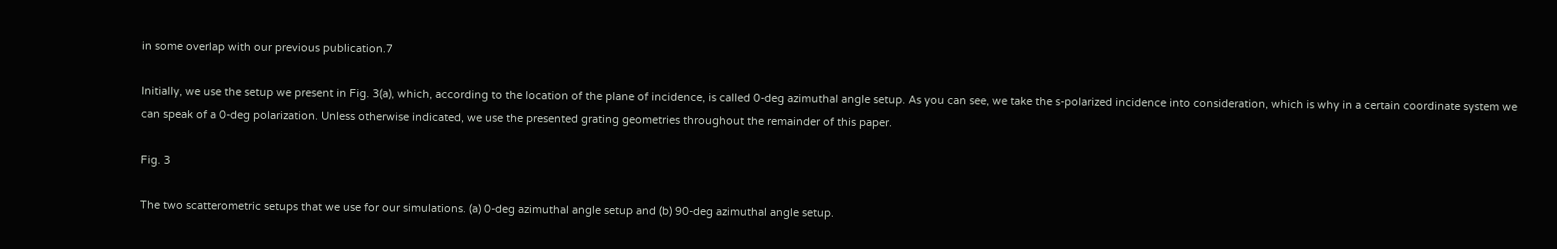in some overlap with our previous publication.7

Initially, we use the setup we present in Fig. 3(a), which, according to the location of the plane of incidence, is called 0-deg azimuthal angle setup. As you can see, we take the s-polarized incidence into consideration, which is why in a certain coordinate system we can speak of a 0-deg polarization. Unless otherwise indicated, we use the presented grating geometries throughout the remainder of this paper.

Fig. 3

The two scatterometric setups that we use for our simulations. (a) 0-deg azimuthal angle setup and (b) 90-deg azimuthal angle setup.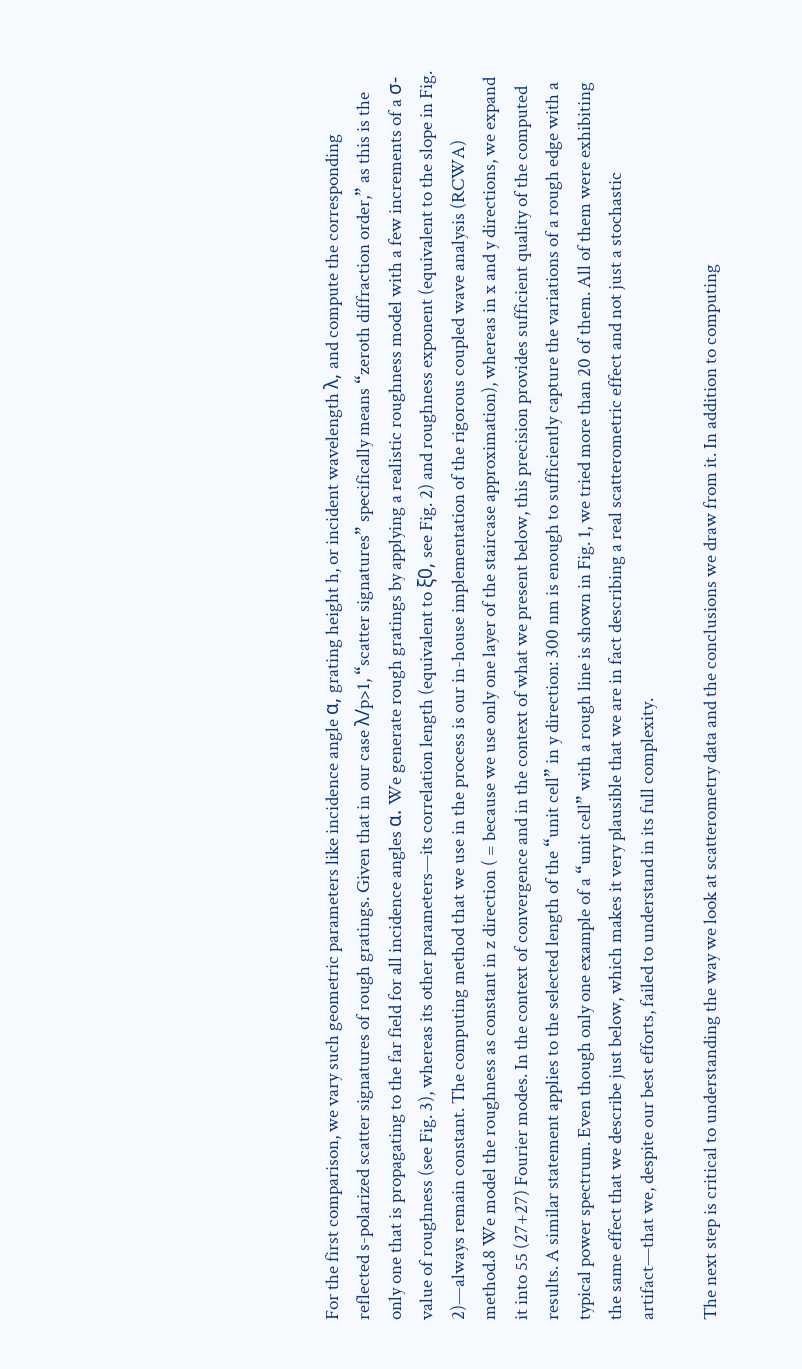For the first comparison, we vary such geometric parameters like incidence angle α, grating height h, or incident wavelength λ, and compute the corresponding reflected s-polarized scatter signatures of rough gratings. Given that in our case λ/p>1, “scatter signatures” specifically means “zeroth diffraction order,” as this is the only one that is propagating to the far field for all incidence angles α. We generate rough gratings by applying a realistic roughness model with a few increments of a σ-value of roughness (see Fig. 3), whereas its other parameters—its correlation length (equivalent to ξ0, see Fig. 2) and roughness exponent (equivalent to the slope in Fig. 2)—always remain constant. The computing method that we use in the process is our in-house implementation of the rigorous coupled wave analysis (RCWA) method.8 We model the roughness as constant in z direction ( = because we use only one layer of the staircase approximation), whereas in x and y directions, we expand it into 55 (27+27) Fourier modes. In the context of convergence and in the context of what we present below, this precision provides sufficient quality of the computed results. A similar statement applies to the selected length of the “unit cell” in y direction: 300 nm is enough to sufficiently capture the variations of a rough edge with a typical power spectrum. Even though only one example of a “unit cell” with a rough line is shown in Fig. 1, we tried more than 20 of them. All of them were exhibiting the same effect that we describe just below, which makes it very plausible that we are in fact describing a real scatterometric effect and not just a stochastic artifact—that we, despite our best efforts, failed to understand in its full complexity.

The next step is critical to understanding the way we look at scatterometry data and the conclusions we draw from it. In addition to computing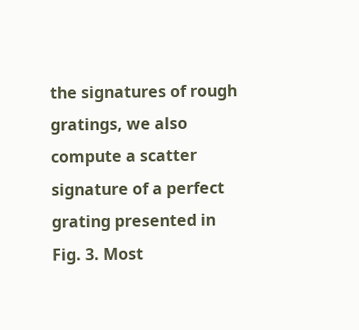the signatures of rough gratings, we also compute a scatter signature of a perfect grating presented in Fig. 3. Most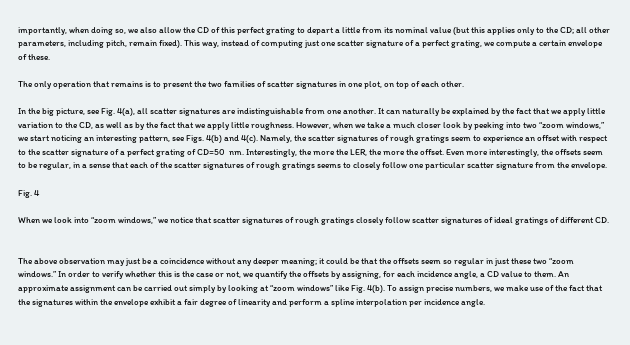importantly, when doing so, we also allow the CD of this perfect grating to depart a little from its nominal value (but this applies only to the CD; all other parameters, including pitch, remain fixed). This way, instead of computing just one scatter signature of a perfect grating, we compute a certain envelope of these.

The only operation that remains is to present the two families of scatter signatures in one plot, on top of each other.

In the big picture, see Fig. 4(a), all scatter signatures are indistinguishable from one another. It can naturally be explained by the fact that we apply little variation to the CD, as well as by the fact that we apply little roughness. However, when we take a much closer look by peeking into two “zoom windows,” we start noticing an interesting pattern, see Figs. 4(b) and 4(c). Namely, the scatter signatures of rough gratings seem to experience an offset with respect to the scatter signature of a perfect grating of CD=50  nm. Interestingly, the more the LER, the more the offset. Even more interestingly, the offsets seem to be regular, in a sense that each of the scatter signatures of rough gratings seems to closely follow one particular scatter signature from the envelope.

Fig. 4

When we look into “zoom windows,” we notice that scatter signatures of rough gratings closely follow scatter signatures of ideal gratings of different CD.


The above observation may just be a coincidence without any deeper meaning; it could be that the offsets seem so regular in just these two “zoom windows.” In order to verify whether this is the case or not, we quantify the offsets by assigning, for each incidence angle, a CD value to them. An approximate assignment can be carried out simply by looking at “zoom windows” like Fig. 4(b). To assign precise numbers, we make use of the fact that the signatures within the envelope exhibit a fair degree of linearity and perform a spline interpolation per incidence angle.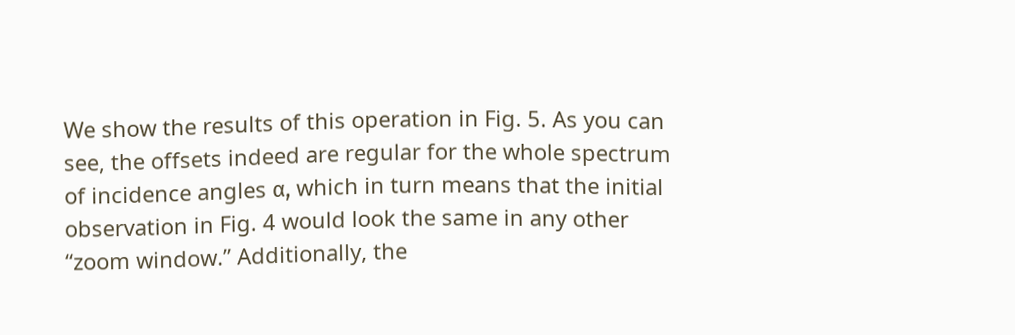We show the results of this operation in Fig. 5. As you can see, the offsets indeed are regular for the whole spectrum of incidence angles α, which in turn means that the initial observation in Fig. 4 would look the same in any other “zoom window.” Additionally, the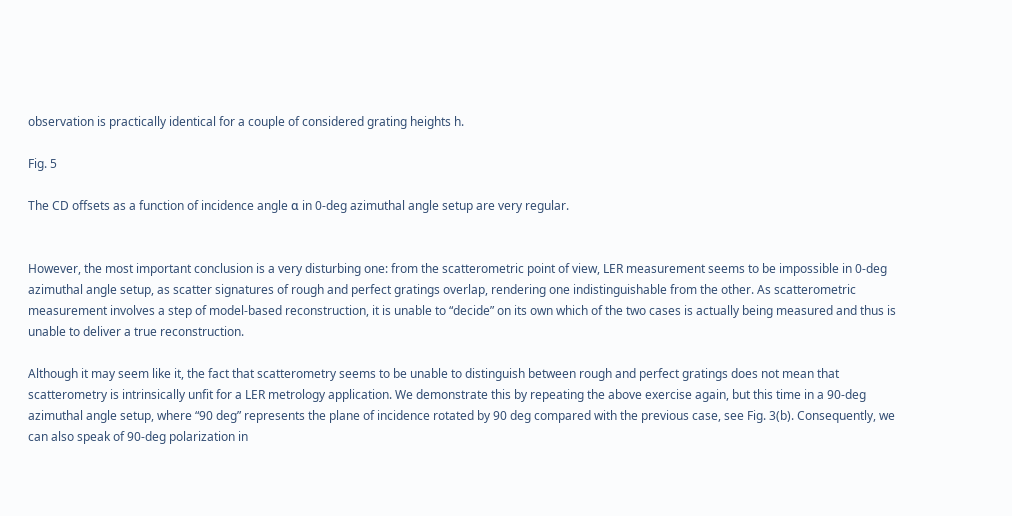observation is practically identical for a couple of considered grating heights h.

Fig. 5

The CD offsets as a function of incidence angle α in 0-deg azimuthal angle setup are very regular.


However, the most important conclusion is a very disturbing one: from the scatterometric point of view, LER measurement seems to be impossible in 0-deg azimuthal angle setup, as scatter signatures of rough and perfect gratings overlap, rendering one indistinguishable from the other. As scatterometric measurement involves a step of model-based reconstruction, it is unable to “decide” on its own which of the two cases is actually being measured and thus is unable to deliver a true reconstruction.

Although it may seem like it, the fact that scatterometry seems to be unable to distinguish between rough and perfect gratings does not mean that scatterometry is intrinsically unfit for a LER metrology application. We demonstrate this by repeating the above exercise again, but this time in a 90-deg azimuthal angle setup, where “90 deg” represents the plane of incidence rotated by 90 deg compared with the previous case, see Fig. 3(b). Consequently, we can also speak of 90-deg polarization in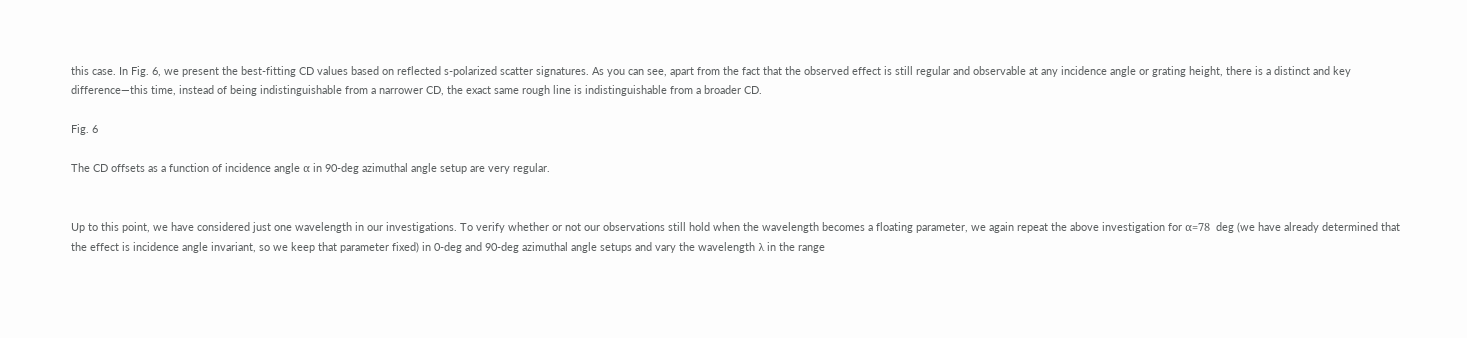this case. In Fig. 6, we present the best-fitting CD values based on reflected s-polarized scatter signatures. As you can see, apart from the fact that the observed effect is still regular and observable at any incidence angle or grating height, there is a distinct and key difference—this time, instead of being indistinguishable from a narrower CD, the exact same rough line is indistinguishable from a broader CD.

Fig. 6

The CD offsets as a function of incidence angle α in 90-deg azimuthal angle setup are very regular.


Up to this point, we have considered just one wavelength in our investigations. To verify whether or not our observations still hold when the wavelength becomes a floating parameter, we again repeat the above investigation for α=78  deg (we have already determined that the effect is incidence angle invariant, so we keep that parameter fixed) in 0-deg and 90-deg azimuthal angle setups and vary the wavelength λ in the range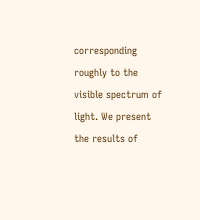corresponding roughly to the visible spectrum of light. We present the results of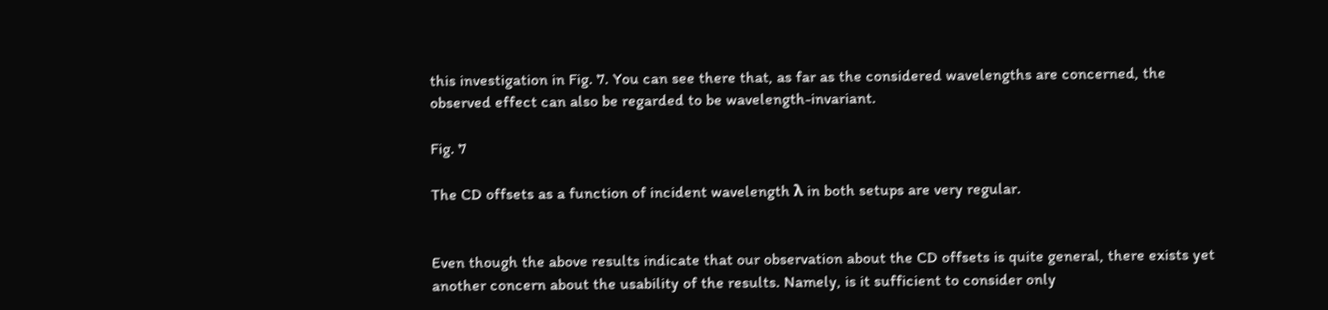this investigation in Fig. 7. You can see there that, as far as the considered wavelengths are concerned, the observed effect can also be regarded to be wavelength-invariant.

Fig. 7

The CD offsets as a function of incident wavelength λ in both setups are very regular.


Even though the above results indicate that our observation about the CD offsets is quite general, there exists yet another concern about the usability of the results. Namely, is it sufficient to consider only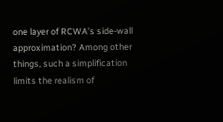one layer of RCWA’s side-wall approximation? Among other things, such a simplification limits the realism of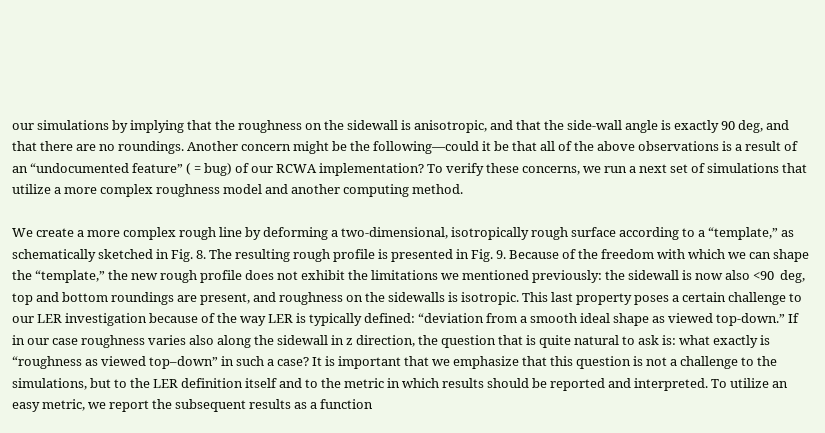our simulations by implying that the roughness on the sidewall is anisotropic, and that the side-wall angle is exactly 90 deg, and that there are no roundings. Another concern might be the following—could it be that all of the above observations is a result of an “undocumented feature” ( = bug) of our RCWA implementation? To verify these concerns, we run a next set of simulations that utilize a more complex roughness model and another computing method.

We create a more complex rough line by deforming a two-dimensional, isotropically rough surface according to a “template,” as schematically sketched in Fig. 8. The resulting rough profile is presented in Fig. 9. Because of the freedom with which we can shape the “template,” the new rough profile does not exhibit the limitations we mentioned previously: the sidewall is now also <90  deg, top and bottom roundings are present, and roughness on the sidewalls is isotropic. This last property poses a certain challenge to our LER investigation because of the way LER is typically defined: “deviation from a smooth ideal shape as viewed top-down.” If in our case roughness varies also along the sidewall in z direction, the question that is quite natural to ask is: what exactly is “roughness as viewed top–down” in such a case? It is important that we emphasize that this question is not a challenge to the simulations, but to the LER definition itself and to the metric in which results should be reported and interpreted. To utilize an easy metric, we report the subsequent results as a function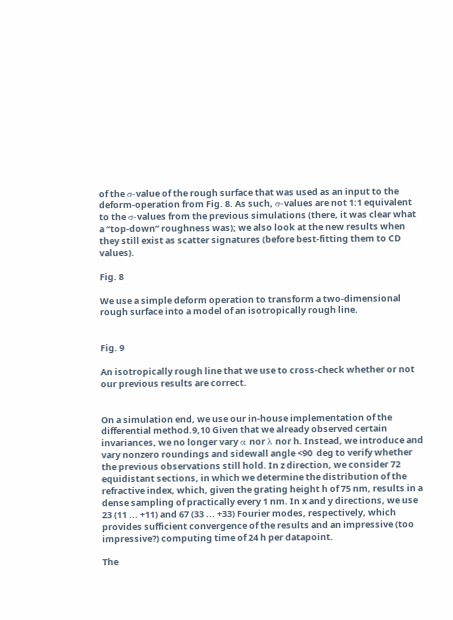of the σ-value of the rough surface that was used as an input to the deform-operation from Fig. 8. As such, σ-values are not 1:1 equivalent to the σ-values from the previous simulations (there, it was clear what a “top-down” roughness was); we also look at the new results when they still exist as scatter signatures (before best-fitting them to CD values).

Fig. 8

We use a simple deform operation to transform a two-dimensional rough surface into a model of an isotropically rough line.


Fig. 9

An isotropically rough line that we use to cross-check whether or not our previous results are correct.


On a simulation end, we use our in-house implementation of the differential method.9,10 Given that we already observed certain invariances, we no longer vary α nor λ nor h. Instead, we introduce and vary nonzero roundings and sidewall angle <90  deg to verify whether the previous observations still hold. In z direction, we consider 72 equidistant sections, in which we determine the distribution of the refractive index, which, given the grating height h of 75 nm, results in a dense sampling of practically every 1 nm. In x and y directions, we use 23 (11 ... +11) and 67 (33 ... +33) Fourier modes, respectively, which provides sufficient convergence of the results and an impressive (too impressive?) computing time of 24 h per datapoint.

The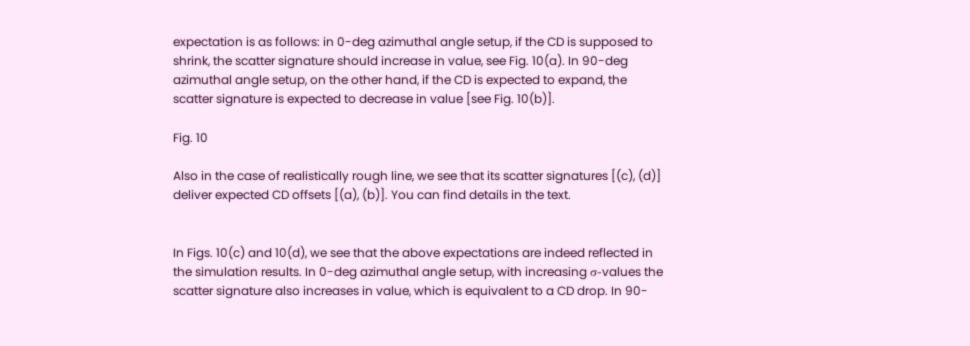expectation is as follows: in 0-deg azimuthal angle setup, if the CD is supposed to shrink, the scatter signature should increase in value, see Fig. 10(a). In 90-deg azimuthal angle setup, on the other hand, if the CD is expected to expand, the scatter signature is expected to decrease in value [see Fig. 10(b)].

Fig. 10

Also in the case of realistically rough line, we see that its scatter signatures [(c), (d)] deliver expected CD offsets [(a), (b)]. You can find details in the text.


In Figs. 10(c) and 10(d), we see that the above expectations are indeed reflected in the simulation results. In 0-deg azimuthal angle setup, with increasing σ-values the scatter signature also increases in value, which is equivalent to a CD drop. In 90-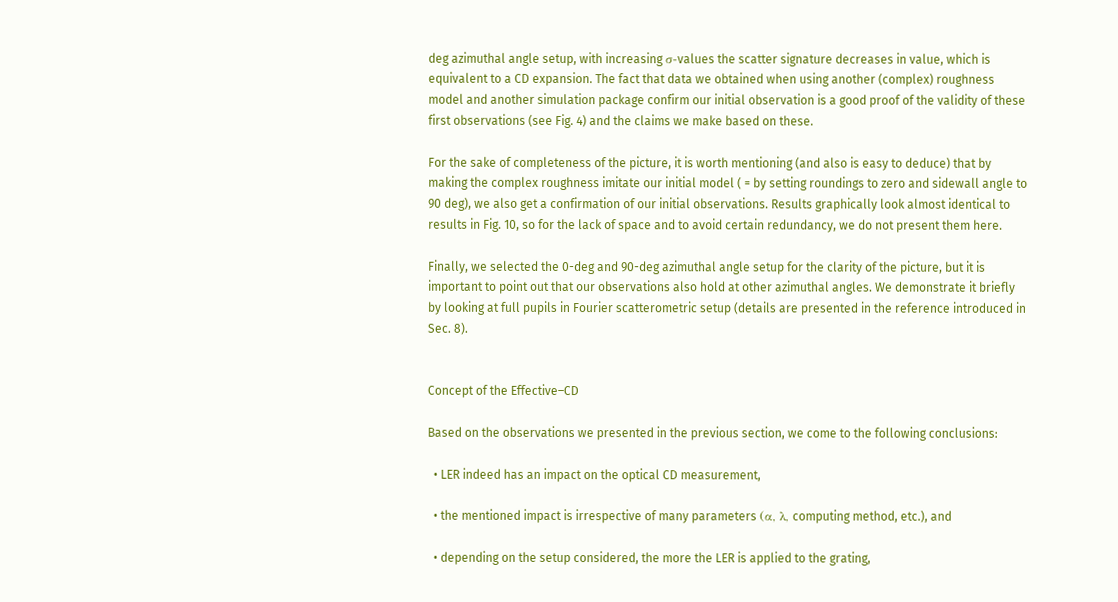deg azimuthal angle setup, with increasing σ-values the scatter signature decreases in value, which is equivalent to a CD expansion. The fact that data we obtained when using another (complex) roughness model and another simulation package confirm our initial observation is a good proof of the validity of these first observations (see Fig. 4) and the claims we make based on these.

For the sake of completeness of the picture, it is worth mentioning (and also is easy to deduce) that by making the complex roughness imitate our initial model ( = by setting roundings to zero and sidewall angle to 90 deg), we also get a confirmation of our initial observations. Results graphically look almost identical to results in Fig. 10, so for the lack of space and to avoid certain redundancy, we do not present them here.

Finally, we selected the 0-deg and 90-deg azimuthal angle setup for the clarity of the picture, but it is important to point out that our observations also hold at other azimuthal angles. We demonstrate it briefly by looking at full pupils in Fourier scatterometric setup (details are presented in the reference introduced in Sec. 8).


Concept of the Effective–CD

Based on the observations we presented in the previous section, we come to the following conclusions:

  • LER indeed has an impact on the optical CD measurement,

  • the mentioned impact is irrespective of many parameters (α, λ, computing method, etc.), and

  • depending on the setup considered, the more the LER is applied to the grating,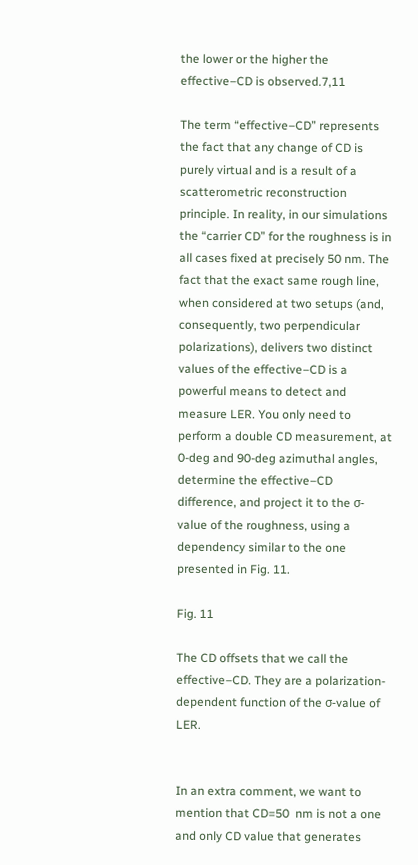the lower or the higher the effective–CD is observed.7,11

The term “effective–CD” represents the fact that any change of CD is purely virtual and is a result of a scatterometric reconstruction principle. In reality, in our simulations the “carrier CD” for the roughness is in all cases fixed at precisely 50 nm. The fact that the exact same rough line, when considered at two setups (and, consequently, two perpendicular polarizations), delivers two distinct values of the effective–CD is a powerful means to detect and measure LER. You only need to perform a double CD measurement, at 0-deg and 90-deg azimuthal angles, determine the effective–CD difference, and project it to the σ-value of the roughness, using a dependency similar to the one presented in Fig. 11.

Fig. 11

The CD offsets that we call the effective–CD. They are a polarization-dependent function of the σ-value of LER.


In an extra comment, we want to mention that CD=50  nm is not a one and only CD value that generates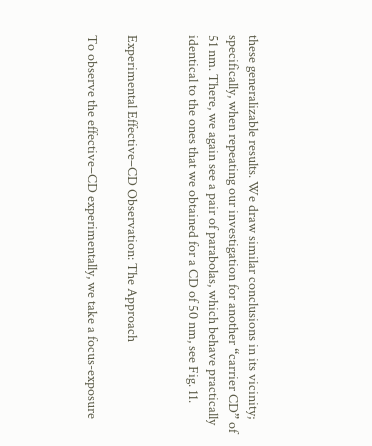these generalizable results. We draw similar conclusions in its vicinity; specifically, when repeating our investigation for another “carrier CD” of 51 nm. There, we again see a pair of parabolas, which behave practically identical to the ones that we obtained for a CD of 50 nm, see Fig. 11.


Experimental Effective–CD Observation: The Approach

To observe the effective–CD experimentally, we take a focus-exposure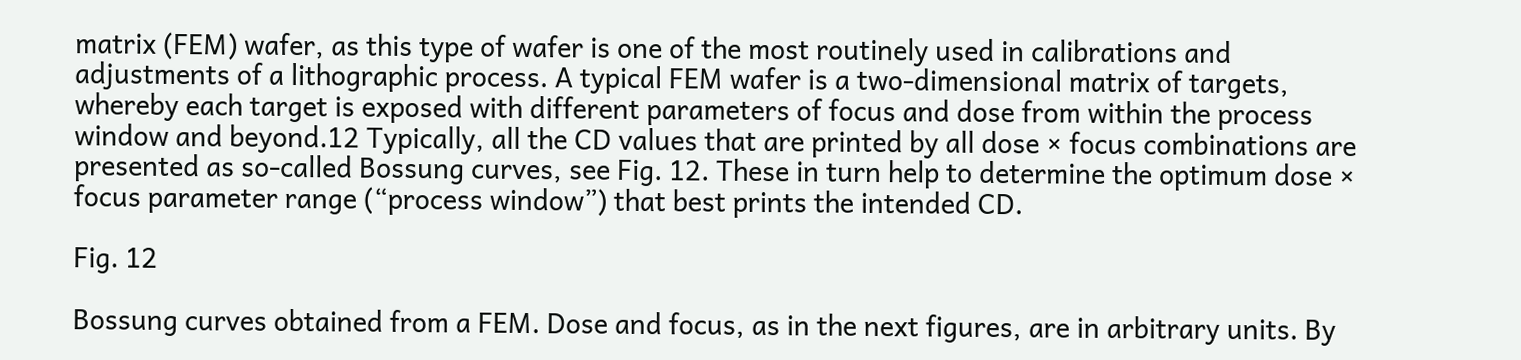matrix (FEM) wafer, as this type of wafer is one of the most routinely used in calibrations and adjustments of a lithographic process. A typical FEM wafer is a two-dimensional matrix of targets, whereby each target is exposed with different parameters of focus and dose from within the process window and beyond.12 Typically, all the CD values that are printed by all dose × focus combinations are presented as so-called Bossung curves, see Fig. 12. These in turn help to determine the optimum dose × focus parameter range (“process window”) that best prints the intended CD.

Fig. 12

Bossung curves obtained from a FEM. Dose and focus, as in the next figures, are in arbitrary units. By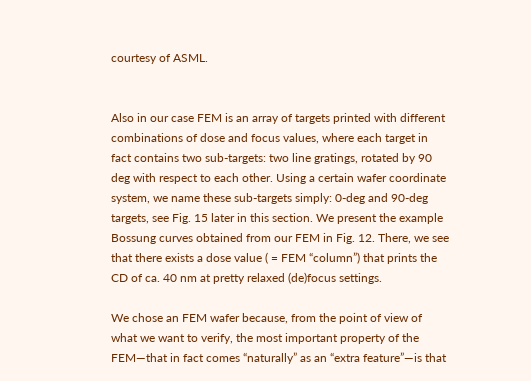courtesy of ASML.


Also in our case FEM is an array of targets printed with different combinations of dose and focus values, where each target in fact contains two sub-targets: two line gratings, rotated by 90 deg with respect to each other. Using a certain wafer coordinate system, we name these sub-targets simply: 0-deg and 90-deg targets, see Fig. 15 later in this section. We present the example Bossung curves obtained from our FEM in Fig. 12. There, we see that there exists a dose value ( = FEM “column”) that prints the CD of ca. 40 nm at pretty relaxed (de)focus settings.

We chose an FEM wafer because, from the point of view of what we want to verify, the most important property of the FEM—that in fact comes “naturally” as an “extra feature”—is that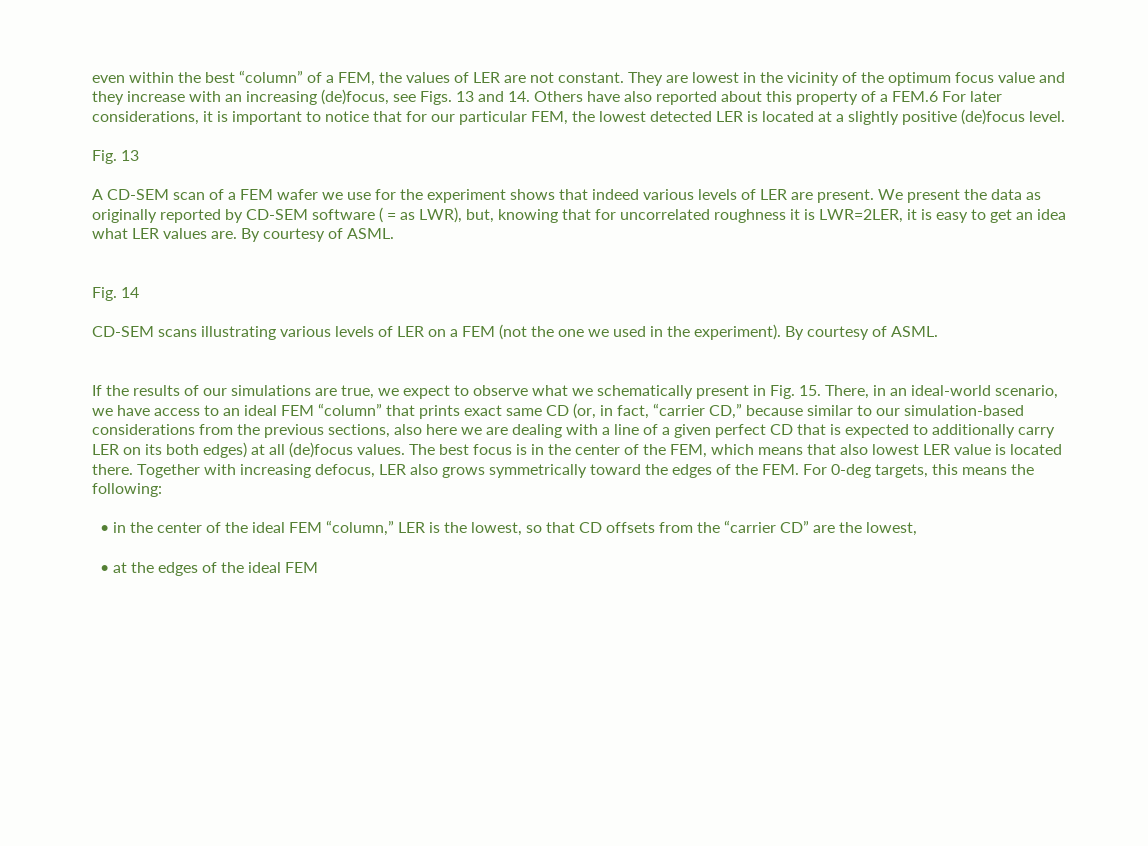even within the best “column” of a FEM, the values of LER are not constant. They are lowest in the vicinity of the optimum focus value and they increase with an increasing (de)focus, see Figs. 13 and 14. Others have also reported about this property of a FEM.6 For later considerations, it is important to notice that for our particular FEM, the lowest detected LER is located at a slightly positive (de)focus level.

Fig. 13

A CD-SEM scan of a FEM wafer we use for the experiment shows that indeed various levels of LER are present. We present the data as originally reported by CD-SEM software ( = as LWR), but, knowing that for uncorrelated roughness it is LWR=2LER, it is easy to get an idea what LER values are. By courtesy of ASML.


Fig. 14

CD-SEM scans illustrating various levels of LER on a FEM (not the one we used in the experiment). By courtesy of ASML.


If the results of our simulations are true, we expect to observe what we schematically present in Fig. 15. There, in an ideal-world scenario, we have access to an ideal FEM “column” that prints exact same CD (or, in fact, “carrier CD,” because similar to our simulation-based considerations from the previous sections, also here we are dealing with a line of a given perfect CD that is expected to additionally carry LER on its both edges) at all (de)focus values. The best focus is in the center of the FEM, which means that also lowest LER value is located there. Together with increasing defocus, LER also grows symmetrically toward the edges of the FEM. For 0-deg targets, this means the following:

  • in the center of the ideal FEM “column,” LER is the lowest, so that CD offsets from the “carrier CD” are the lowest,

  • at the edges of the ideal FEM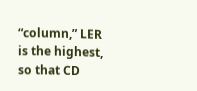“column,” LER is the highest, so that CD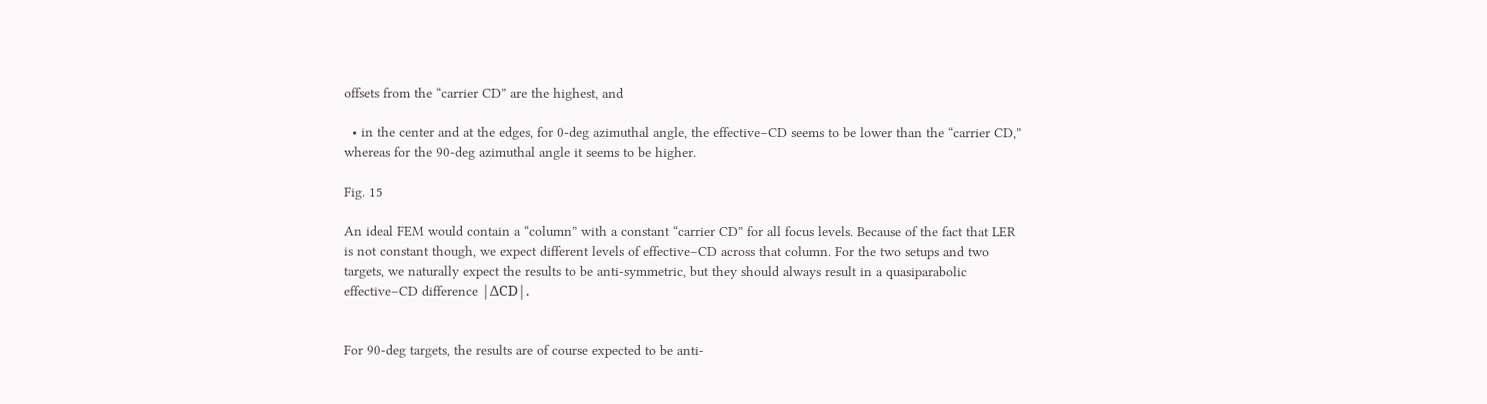offsets from the “carrier CD” are the highest, and

  • in the center and at the edges, for 0-deg azimuthal angle, the effective–CD seems to be lower than the “carrier CD,” whereas for the 90-deg azimuthal angle it seems to be higher.

Fig. 15

An ideal FEM would contain a “column” with a constant “carrier CD” for all focus levels. Because of the fact that LER is not constant though, we expect different levels of effective–CD across that column. For the two setups and two targets, we naturally expect the results to be anti-symmetric, but they should always result in a quasiparabolic effective–CD difference |ΔCD|.


For 90-deg targets, the results are of course expected to be anti-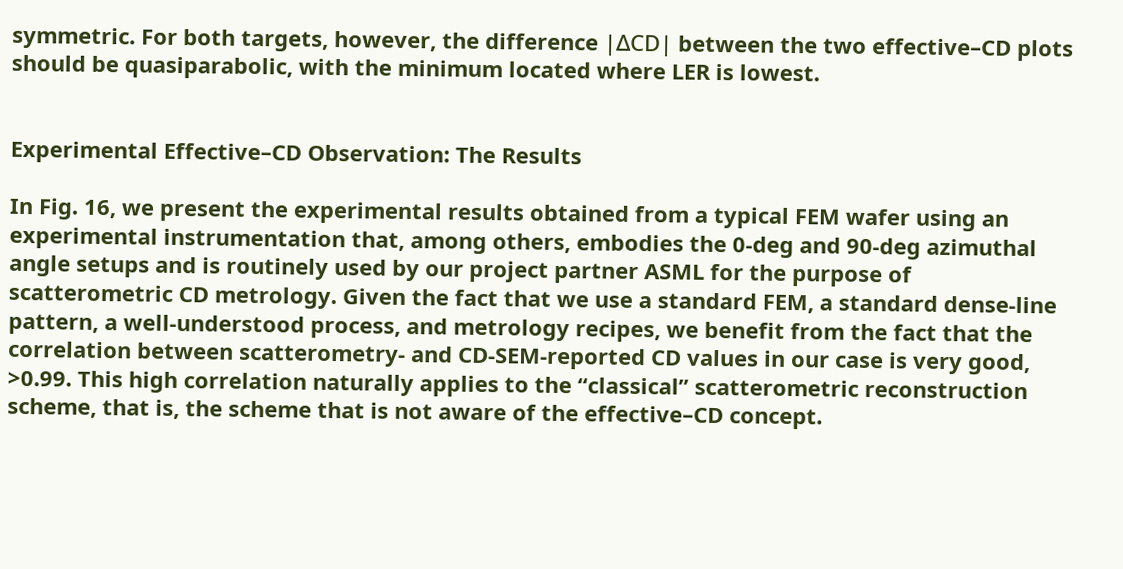symmetric. For both targets, however, the difference |ΔCD| between the two effective–CD plots should be quasiparabolic, with the minimum located where LER is lowest.


Experimental Effective–CD Observation: The Results

In Fig. 16, we present the experimental results obtained from a typical FEM wafer using an experimental instrumentation that, among others, embodies the 0-deg and 90-deg azimuthal angle setups and is routinely used by our project partner ASML for the purpose of scatterometric CD metrology. Given the fact that we use a standard FEM, a standard dense-line pattern, a well-understood process, and metrology recipes, we benefit from the fact that the correlation between scatterometry- and CD-SEM-reported CD values in our case is very good, >0.99. This high correlation naturally applies to the “classical” scatterometric reconstruction scheme, that is, the scheme that is not aware of the effective–CD concept.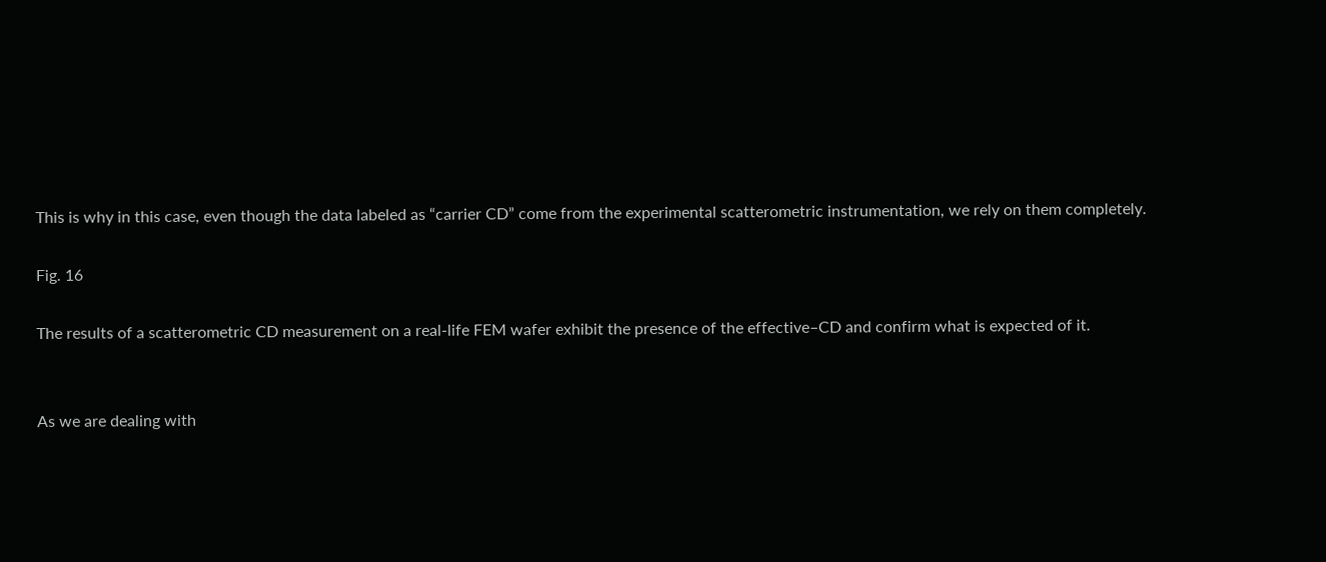This is why in this case, even though the data labeled as “carrier CD” come from the experimental scatterometric instrumentation, we rely on them completely.

Fig. 16

The results of a scatterometric CD measurement on a real-life FEM wafer exhibit the presence of the effective–CD and confirm what is expected of it.


As we are dealing with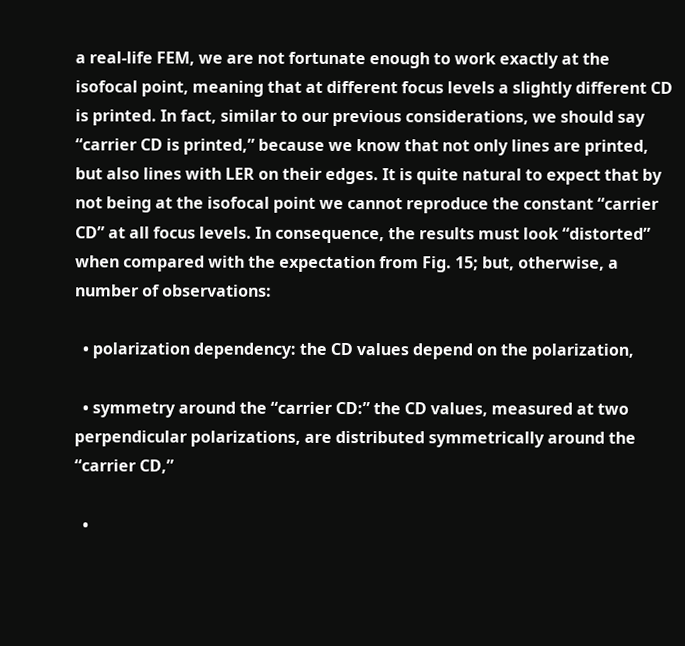a real-life FEM, we are not fortunate enough to work exactly at the isofocal point, meaning that at different focus levels a slightly different CD is printed. In fact, similar to our previous considerations, we should say “carrier CD is printed,” because we know that not only lines are printed, but also lines with LER on their edges. It is quite natural to expect that by not being at the isofocal point we cannot reproduce the constant “carrier CD” at all focus levels. In consequence, the results must look “distorted” when compared with the expectation from Fig. 15; but, otherwise, a number of observations:

  • polarization dependency: the CD values depend on the polarization,

  • symmetry around the “carrier CD:” the CD values, measured at two perpendicular polarizations, are distributed symmetrically around the “carrier CD,”

  •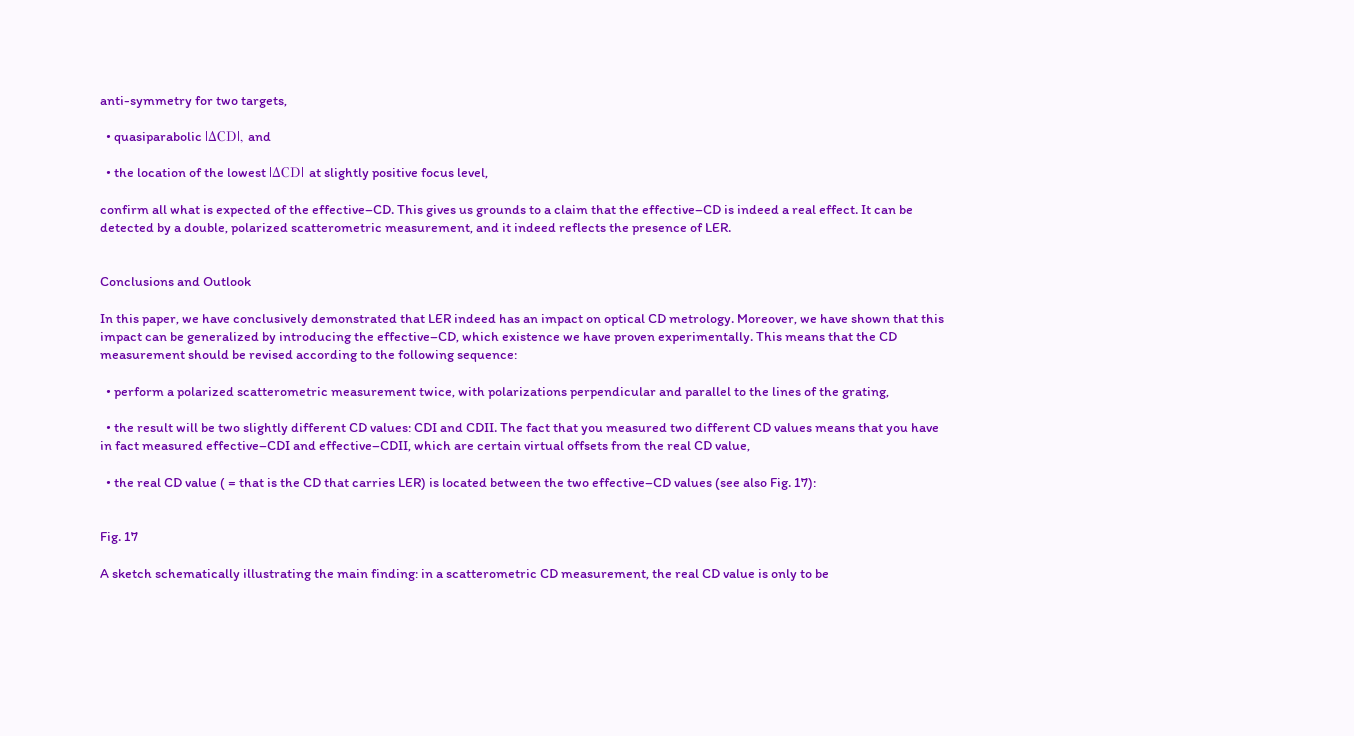anti-symmetry for two targets,

  • quasiparabolic |ΔCD|, and

  • the location of the lowest |ΔCD| at slightly positive focus level,

confirm all what is expected of the effective–CD. This gives us grounds to a claim that the effective–CD is indeed a real effect. It can be detected by a double, polarized scatterometric measurement, and it indeed reflects the presence of LER.


Conclusions and Outlook

In this paper, we have conclusively demonstrated that LER indeed has an impact on optical CD metrology. Moreover, we have shown that this impact can be generalized by introducing the effective–CD, which existence we have proven experimentally. This means that the CD measurement should be revised according to the following sequence:

  • perform a polarized scatterometric measurement twice, with polarizations perpendicular and parallel to the lines of the grating,

  • the result will be two slightly different CD values: CDI and CDII. The fact that you measured two different CD values means that you have in fact measured effective–CDI and effective–CDII, which are certain virtual offsets from the real CD value,

  • the real CD value ( = that is the CD that carries LER) is located between the two effective–CD values (see also Fig. 17):


Fig. 17

A sketch schematically illustrating the main finding: in a scatterometric CD measurement, the real CD value is only to be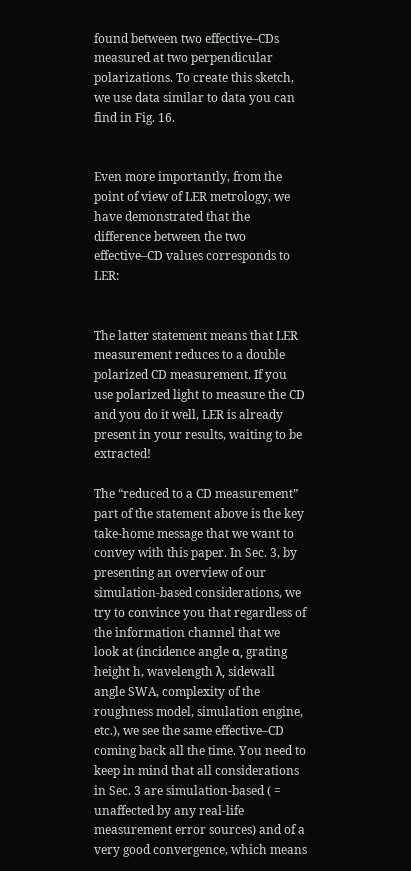found between two effective–CDs measured at two perpendicular polarizations. To create this sketch, we use data similar to data you can find in Fig. 16.


Even more importantly, from the point of view of LER metrology, we have demonstrated that the difference between the two effective–CD values corresponds to LER:


The latter statement means that LER measurement reduces to a double polarized CD measurement. If you use polarized light to measure the CD and you do it well, LER is already present in your results, waiting to be extracted!

The “reduced to a CD measurement” part of the statement above is the key take-home message that we want to convey with this paper. In Sec. 3, by presenting an overview of our simulation-based considerations, we try to convince you that regardless of the information channel that we look at (incidence angle α, grating height h, wavelength λ, sidewall angle SWA, complexity of the roughness model, simulation engine, etc.), we see the same effective–CD coming back all the time. You need to keep in mind that all considerations in Sec. 3 are simulation-based ( = unaffected by any real-life measurement error sources) and of a very good convergence, which means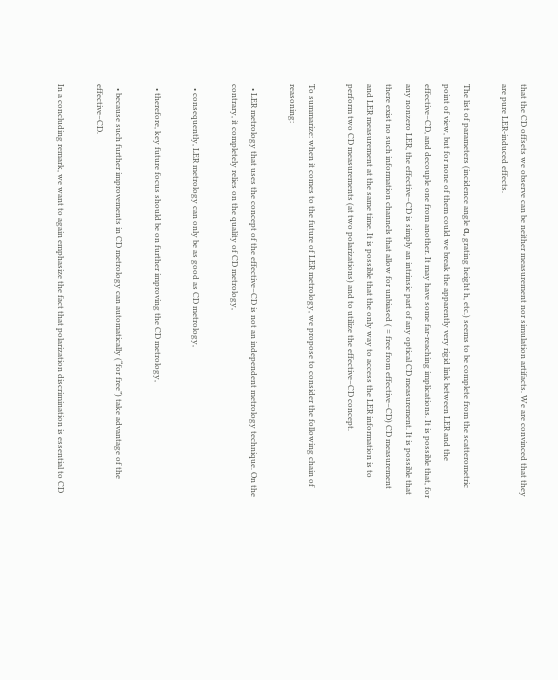that the CD offsets we observe can be neither measurement nor simulation artifacts. We are convinced that they are pure LER-induced effects.

The list of parameters (incidence angle α, grating height h, etc.) seems to be complete from the scatterometric point of view, but for none of them could we break the apparently very rigid link between LER and the effective–CD, and decouple one from another. It may have some far-reaching implications. It is possible that, for any nonzero LER, the effective–CD is simply an intrinsic part of any optical CD measurement. It is possible that there exist no such information channels that allow for unbiased ( = free from effective–CD) CD measurement and LER measurement at the same time. It is possible that the only way to access the LER information is to perform two CD measurements (at two polarizations) and to utilize the effective–CD concept.

To summarize: when it comes to the future of LER metrology, we propose to consider the following chain of reasoning:

  • LER metrology that uses the concept of the effective–CD is not an independent metrology technique. On the contrary, it completely relies on the quality of CD metrology,

  • consequently, LER metrology can only be as good as CD metrology,

  • therefore, key future focus should be on further improving the CD metrology,

  • because such further improvements in CD metrology can automatically (“for free”) take advantage of the effective–CD.

In a concluding remark, we want to again emphasize the fact that polarization discrimination is essential to CD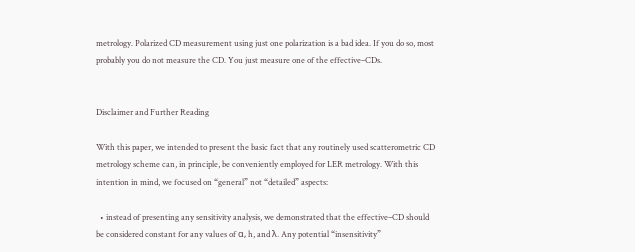metrology. Polarized CD measurement using just one polarization is a bad idea. If you do so, most probably you do not measure the CD. You just measure one of the effective–CDs.


Disclaimer and Further Reading

With this paper, we intended to present the basic fact that any routinely used scatterometric CD metrology scheme can, in principle, be conveniently employed for LER metrology. With this intention in mind, we focused on “general” not “detailed” aspects:

  • instead of presenting any sensitivity analysis, we demonstrated that the effective–CD should be considered constant for any values of α, h, and λ. Any potential “insensitivity”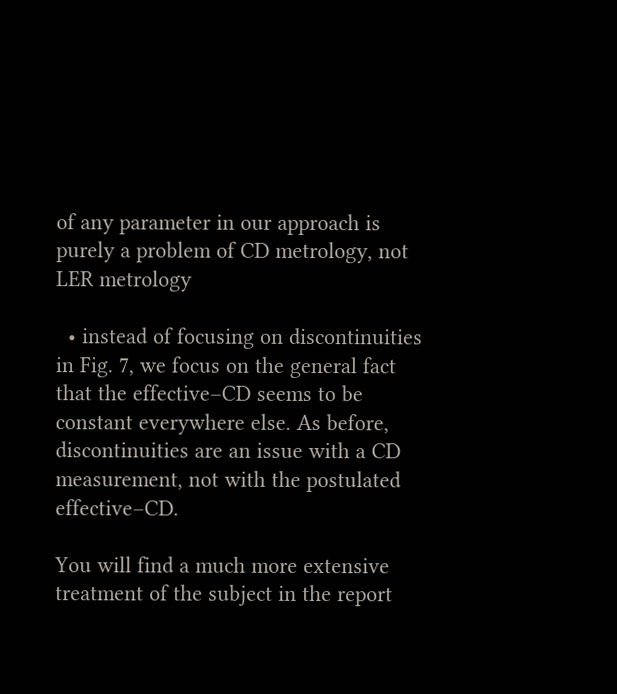of any parameter in our approach is purely a problem of CD metrology, not LER metrology

  • instead of focusing on discontinuities in Fig. 7, we focus on the general fact that the effective–CD seems to be constant everywhere else. As before, discontinuities are an issue with a CD measurement, not with the postulated effective–CD.

You will find a much more extensive treatment of the subject in the report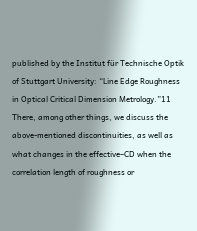published by the Institut für Technische Optik of Stuttgart University: “Line Edge Roughness in Optical Critical Dimension Metrology.”11 There, among other things, we discuss the above-mentioned discontinuities, as well as what changes in the effective–CD when the correlation length of roughness or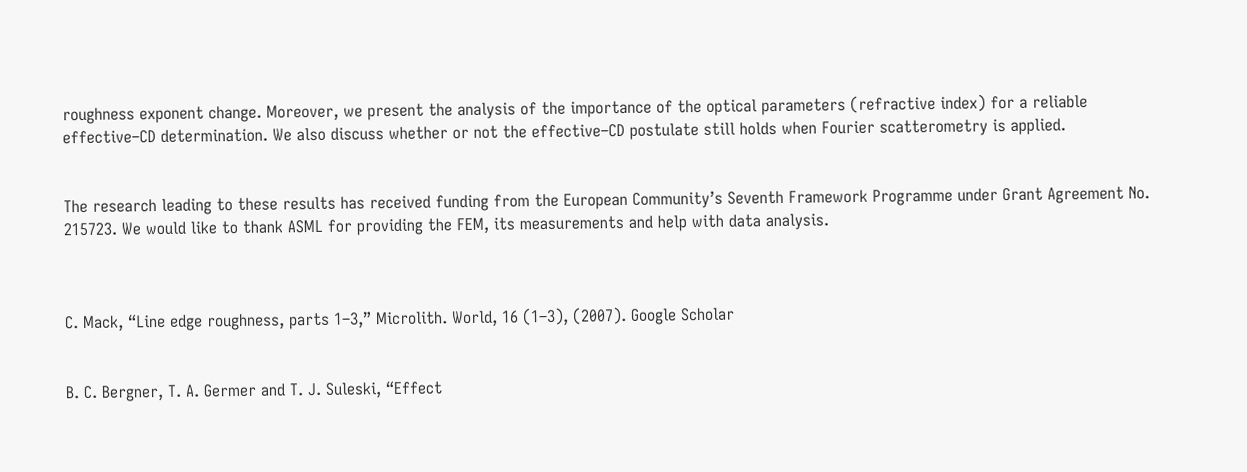roughness exponent change. Moreover, we present the analysis of the importance of the optical parameters (refractive index) for a reliable effective–CD determination. We also discuss whether or not the effective–CD postulate still holds when Fourier scatterometry is applied.


The research leading to these results has received funding from the European Community’s Seventh Framework Programme under Grant Agreement No. 215723. We would like to thank ASML for providing the FEM, its measurements and help with data analysis.



C. Mack, “Line edge roughness, parts 1–3,” Microlith. World, 16 (1–3), (2007). Google Scholar


B. C. Bergner, T. A. Germer and T. J. Suleski, “Effect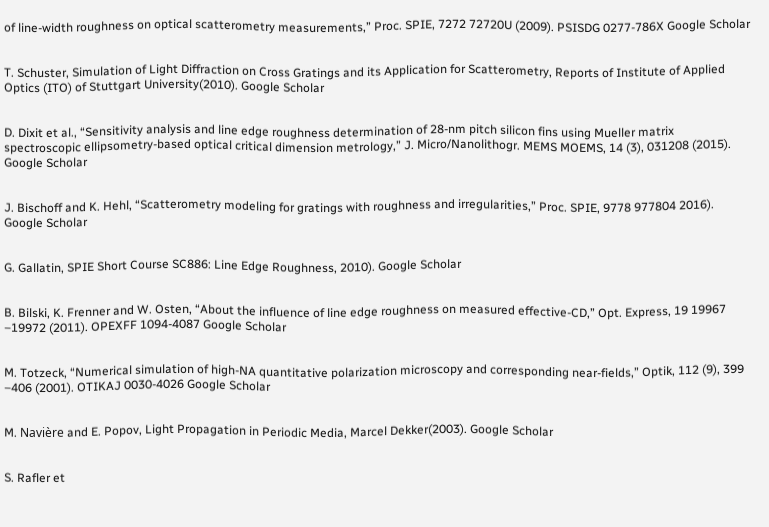of line-width roughness on optical scatterometry measurements,” Proc. SPIE, 7272 72720U (2009). PSISDG 0277-786X Google Scholar


T. Schuster, Simulation of Light Diffraction on Cross Gratings and its Application for Scatterometry, Reports of Institute of Applied Optics (ITO) of Stuttgart University(2010). Google Scholar


D. Dixit et al., “Sensitivity analysis and line edge roughness determination of 28-nm pitch silicon fins using Mueller matrix spectroscopic ellipsometry-based optical critical dimension metrology,” J. Micro/Nanolithogr. MEMS MOEMS, 14 (3), 031208 (2015). Google Scholar


J. Bischoff and K. Hehl, “Scatterometry modeling for gratings with roughness and irregularities,” Proc. SPIE, 9778 977804 2016). Google Scholar


G. Gallatin, SPIE Short Course SC886: Line Edge Roughness, 2010). Google Scholar


B. Bilski, K. Frenner and W. Osten, “About the influence of line edge roughness on measured effective-CD,” Opt. Express, 19 19967 –19972 (2011). OPEXFF 1094-4087 Google Scholar


M. Totzeck, “Numerical simulation of high-NA quantitative polarization microscopy and corresponding near-fields,” Optik, 112 (9), 399 –406 (2001). OTIKAJ 0030-4026 Google Scholar


M. Navière and E. Popov, Light Propagation in Periodic Media, Marcel Dekker(2003). Google Scholar


S. Rafler et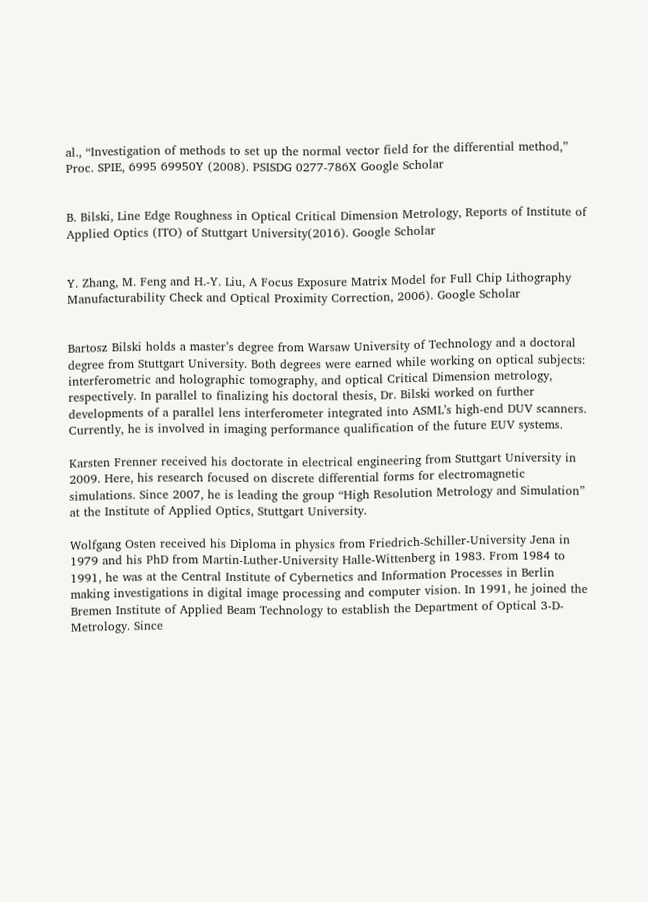al., “Investigation of methods to set up the normal vector field for the differential method,” Proc. SPIE, 6995 69950Y (2008). PSISDG 0277-786X Google Scholar


B. Bilski, Line Edge Roughness in Optical Critical Dimension Metrology, Reports of Institute of Applied Optics (ITO) of Stuttgart University(2016). Google Scholar


Y. Zhang, M. Feng and H.-Y. Liu, A Focus Exposure Matrix Model for Full Chip Lithography Manufacturability Check and Optical Proximity Correction, 2006). Google Scholar


Bartosz Bilski holds a master’s degree from Warsaw University of Technology and a doctoral degree from Stuttgart University. Both degrees were earned while working on optical subjects: interferometric and holographic tomography, and optical Critical Dimension metrology, respectively. In parallel to finalizing his doctoral thesis, Dr. Bilski worked on further developments of a parallel lens interferometer integrated into ASML’s high-end DUV scanners. Currently, he is involved in imaging performance qualification of the future EUV systems.

Karsten Frenner received his doctorate in electrical engineering from Stuttgart University in 2009. Here, his research focused on discrete differential forms for electromagnetic simulations. Since 2007, he is leading the group “High Resolution Metrology and Simulation” at the Institute of Applied Optics, Stuttgart University.

Wolfgang Osten received his Diploma in physics from Friedrich-Schiller-University Jena in 1979 and his PhD from Martin-Luther-University Halle-Wittenberg in 1983. From 1984 to 1991, he was at the Central Institute of Cybernetics and Information Processes in Berlin making investigations in digital image processing and computer vision. In 1991, he joined the Bremen Institute of Applied Beam Technology to establish the Department of Optical 3-D-Metrology. Since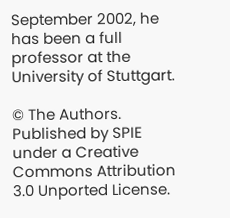September 2002, he has been a full professor at the University of Stuttgart.

© The Authors. Published by SPIE under a Creative Commons Attribution 3.0 Unported License.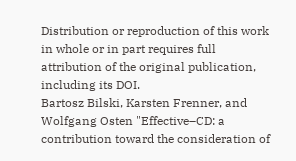Distribution or reproduction of this work in whole or in part requires full attribution of the original publication, including its DOI.
Bartosz Bilski, Karsten Frenner, and Wolfgang Osten "Effective–CD: a contribution toward the consideration of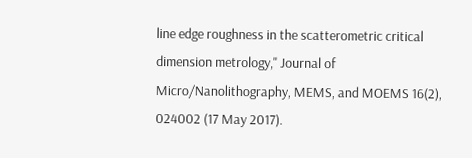line edge roughness in the scatterometric critical dimension metrology," Journal of Micro/Nanolithography, MEMS, and MOEMS 16(2), 024002 (17 May 2017).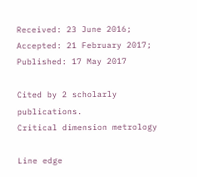Received: 23 June 2016; Accepted: 21 February 2017; Published: 17 May 2017

Cited by 2 scholarly publications.
Critical dimension metrology

Line edge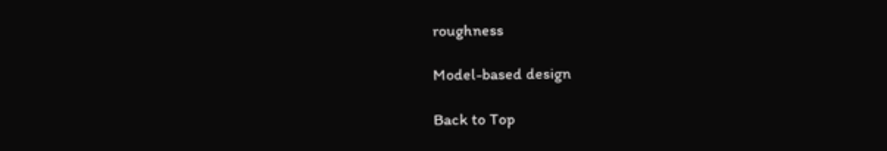roughness

Model-based design

Back to Top